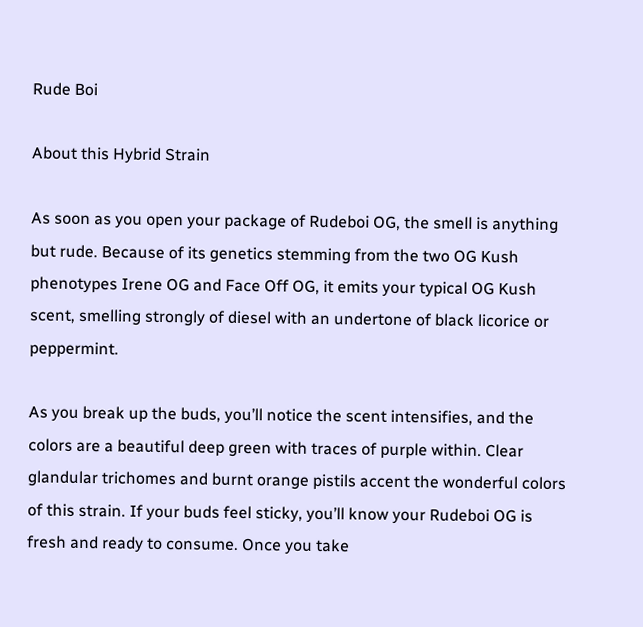Rude Boi

About this Hybrid Strain

As soon as you open your package of Rudeboi OG, the smell is anything but rude. Because of its genetics stemming from the two OG Kush phenotypes Irene OG and Face Off OG, it emits your typical OG Kush scent, smelling strongly of diesel with an undertone of black licorice or peppermint.

As you break up the buds, you’ll notice the scent intensifies, and the colors are a beautiful deep green with traces of purple within. Clear glandular trichomes and burnt orange pistils accent the wonderful colors of this strain. If your buds feel sticky, you’ll know your Rudeboi OG is fresh and ready to consume. Once you take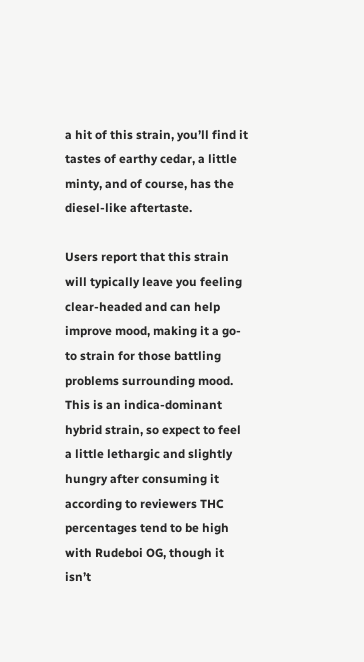a hit of this strain, you’ll find it tastes of earthy cedar, a little minty, and of course, has the diesel-like aftertaste.

Users report that this strain will typically leave you feeling clear-headed and can help improve mood, making it a go-to strain for those battling problems surrounding mood. This is an indica-dominant hybrid strain, so expect to feel a little lethargic and slightly hungry after consuming it according to reviewers THC percentages tend to be high with Rudeboi OG, though it isn’t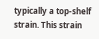typically a top-shelf strain. This strain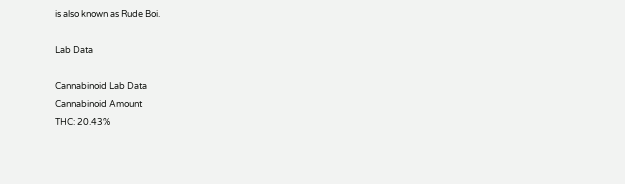is also known as Rude Boi.

Lab Data

Cannabinoid Lab Data
Cannabinoid Amount
THC: 20.43%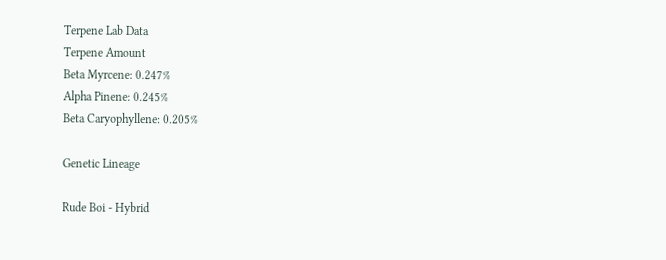Terpene Lab Data
Terpene Amount
Beta Myrcene: 0.247%
Alpha Pinene: 0.245%
Beta Caryophyllene: 0.205%

Genetic Lineage

Rude Boi - Hybrid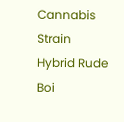Cannabis Strain
Hybrid Rude Boi